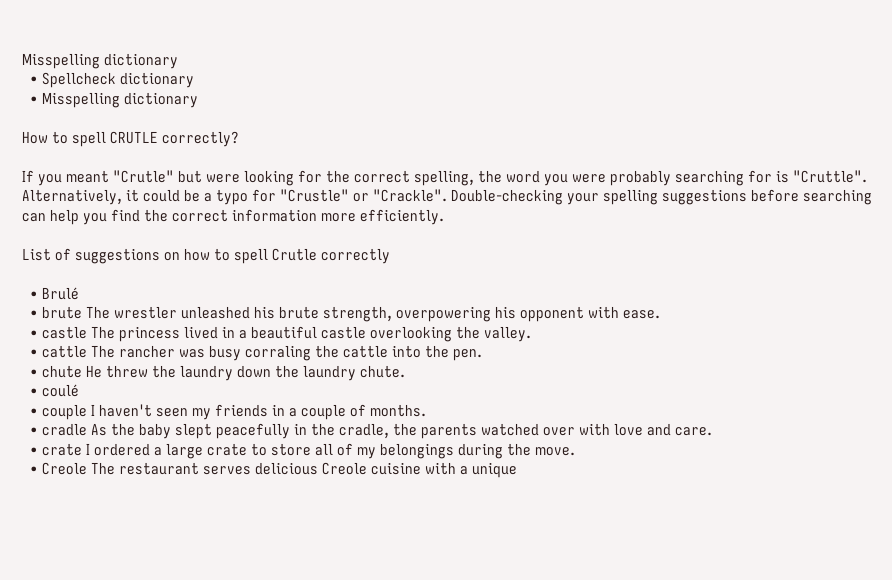Misspelling dictionary
  • Spellcheck dictionary
  • Misspelling dictionary

How to spell CRUTLE correctly?

If you meant "Crutle" but were looking for the correct spelling, the word you were probably searching for is "Cruttle". Alternatively, it could be a typo for "Crustle" or "Crackle". Double-checking your spelling suggestions before searching can help you find the correct information more efficiently.

List of suggestions on how to spell Crutle correctly

  • Brulé
  • brute The wrestler unleashed his brute strength, overpowering his opponent with ease.
  • castle The princess lived in a beautiful castle overlooking the valley.
  • cattle The rancher was busy corraling the cattle into the pen.
  • chute He threw the laundry down the laundry chute.
  • coulé
  • couple I haven't seen my friends in a couple of months.
  • cradle As the baby slept peacefully in the cradle, the parents watched over with love and care.
  • crate I ordered a large crate to store all of my belongings during the move.
  • Creole The restaurant serves delicious Creole cuisine with a unique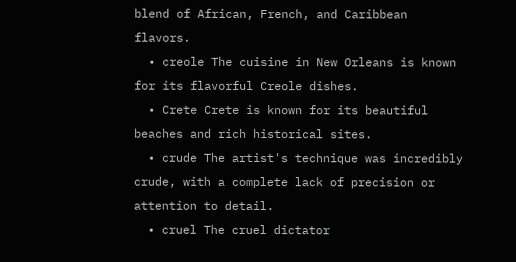blend of African, French, and Caribbean flavors.
  • creole The cuisine in New Orleans is known for its flavorful Creole dishes.
  • Crete Crete is known for its beautiful beaches and rich historical sites.
  • crude The artist's technique was incredibly crude, with a complete lack of precision or attention to detail.
  • cruel The cruel dictator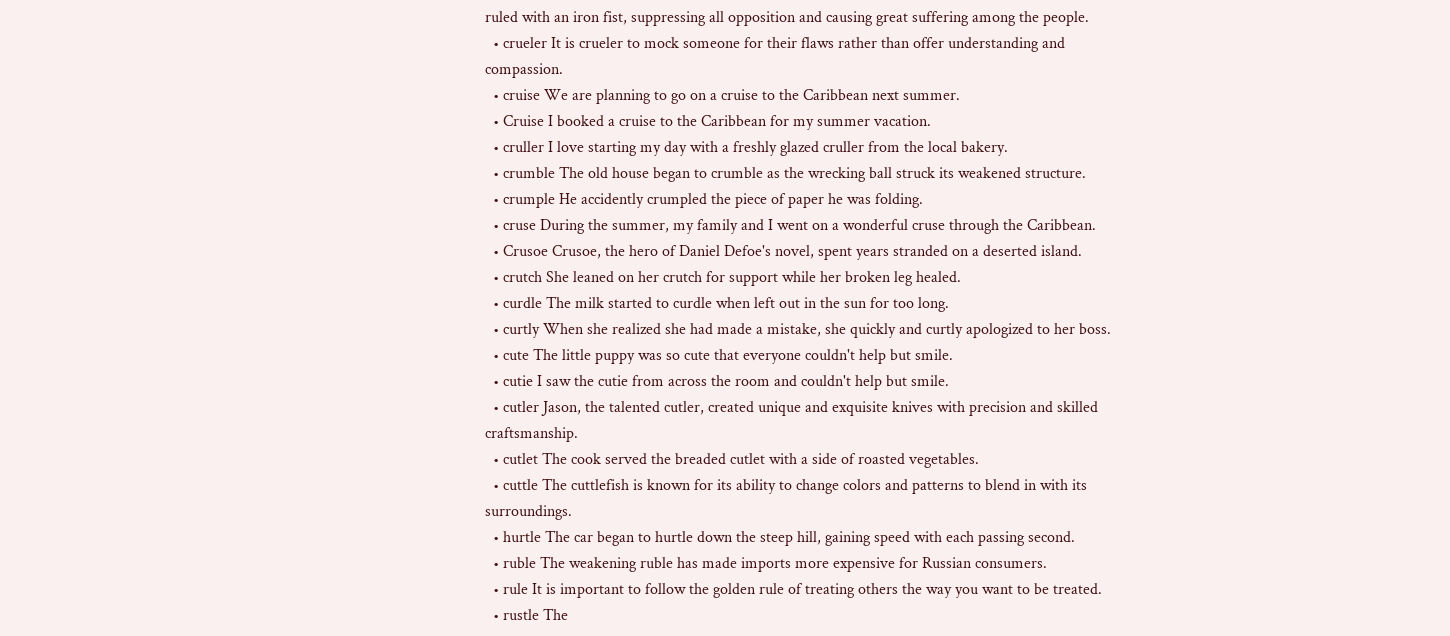ruled with an iron fist, suppressing all opposition and causing great suffering among the people.
  • crueler It is crueler to mock someone for their flaws rather than offer understanding and compassion.
  • cruise We are planning to go on a cruise to the Caribbean next summer.
  • Cruise I booked a cruise to the Caribbean for my summer vacation.
  • cruller I love starting my day with a freshly glazed cruller from the local bakery.
  • crumble The old house began to crumble as the wrecking ball struck its weakened structure.
  • crumple He accidently crumpled the piece of paper he was folding.
  • cruse During the summer, my family and I went on a wonderful cruse through the Caribbean.
  • Crusoe Crusoe, the hero of Daniel Defoe's novel, spent years stranded on a deserted island.
  • crutch She leaned on her crutch for support while her broken leg healed.
  • curdle The milk started to curdle when left out in the sun for too long.
  • curtly When she realized she had made a mistake, she quickly and curtly apologized to her boss.
  • cute The little puppy was so cute that everyone couldn't help but smile.
  • cutie I saw the cutie from across the room and couldn't help but smile.
  • cutler Jason, the talented cutler, created unique and exquisite knives with precision and skilled craftsmanship.
  • cutlet The cook served the breaded cutlet with a side of roasted vegetables.
  • cuttle The cuttlefish is known for its ability to change colors and patterns to blend in with its surroundings.
  • hurtle The car began to hurtle down the steep hill, gaining speed with each passing second.
  • ruble The weakening ruble has made imports more expensive for Russian consumers.
  • rule It is important to follow the golden rule of treating others the way you want to be treated.
  • rustle The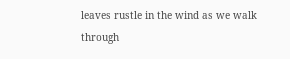leaves rustle in the wind as we walk through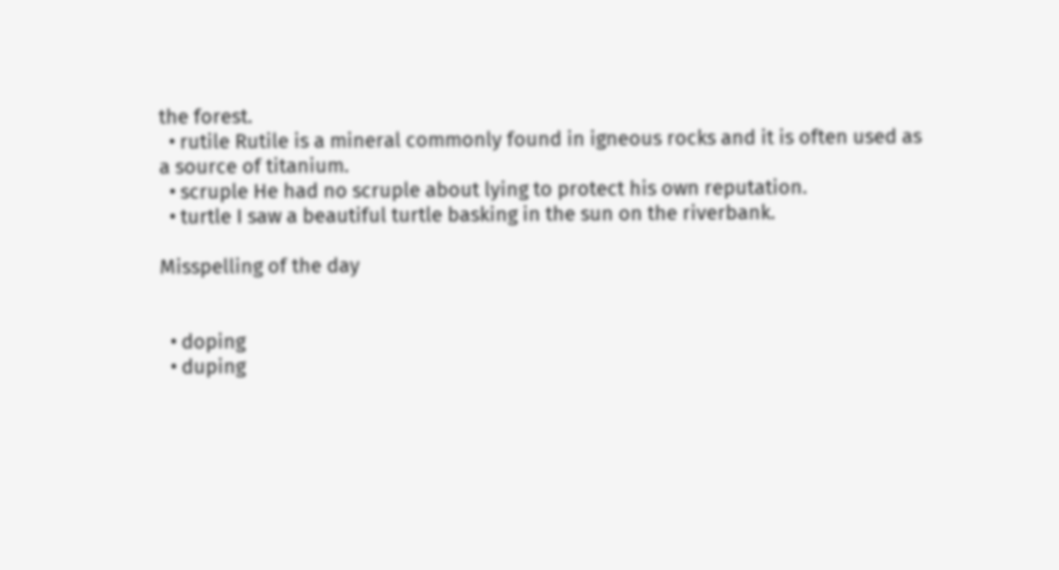the forest.
  • rutile Rutile is a mineral commonly found in igneous rocks and it is often used as a source of titanium.
  • scruple He had no scruple about lying to protect his own reputation.
  • turtle I saw a beautiful turtle basking in the sun on the riverbank.

Misspelling of the day


  • doping
  • duping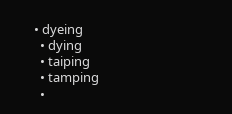• dyeing
  • dying
  • taiping
  • tamping
  •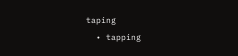taping
  • tapping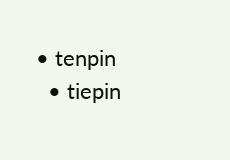• tenpin
  • tiepin